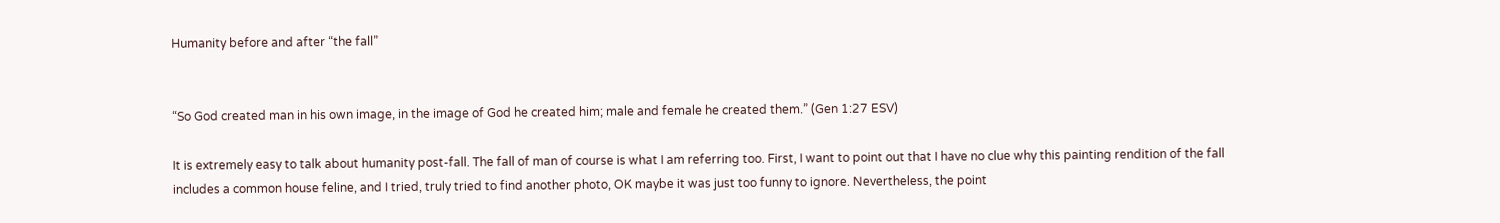Humanity before and after “the fall”


“So God created man in his own image, in the image of God he created him; male and female he created them.” (Gen 1:27 ESV)

It is extremely easy to talk about humanity post-fall. The fall of man of course is what I am referring too. First, I want to point out that I have no clue why this painting rendition of the fall includes a common house feline, and I tried, truly tried to find another photo, OK maybe it was just too funny to ignore. Nevertheless, the point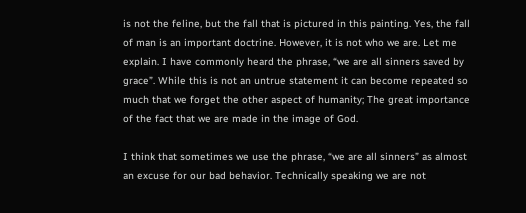is not the feline, but the fall that is pictured in this painting. Yes, the fall of man is an important doctrine. However, it is not who we are. Let me explain. I have commonly heard the phrase, “we are all sinners saved by grace”. While this is not an untrue statement it can become repeated so much that we forget the other aspect of humanity; The great importance of the fact that we are made in the image of God.

I think that sometimes we use the phrase, “we are all sinners” as almost an excuse for our bad behavior. Technically speaking we are not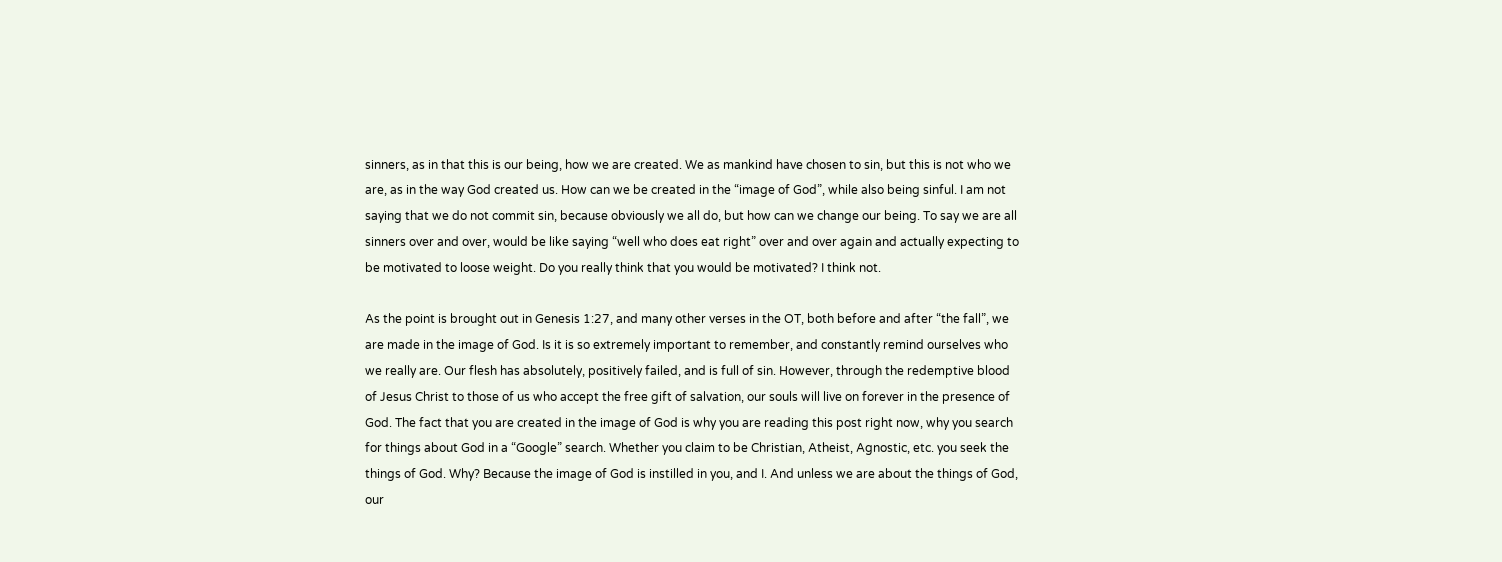sinners, as in that this is our being, how we are created. We as mankind have chosen to sin, but this is not who we are, as in the way God created us. How can we be created in the “image of God”, while also being sinful. I am not saying that we do not commit sin, because obviously we all do, but how can we change our being. To say we are all sinners over and over, would be like saying “well who does eat right” over and over again and actually expecting to be motivated to loose weight. Do you really think that you would be motivated? I think not.

As the point is brought out in Genesis 1:27, and many other verses in the OT, both before and after “the fall”, we are made in the image of God. Is it is so extremely important to remember, and constantly remind ourselves who we really are. Our flesh has absolutely, positively failed, and is full of sin. However, through the redemptive blood of Jesus Christ to those of us who accept the free gift of salvation, our souls will live on forever in the presence of God. The fact that you are created in the image of God is why you are reading this post right now, why you search for things about God in a “Google” search. Whether you claim to be Christian, Atheist, Agnostic, etc. you seek the things of God. Why? Because the image of God is instilled in you, and I. And unless we are about the things of God, our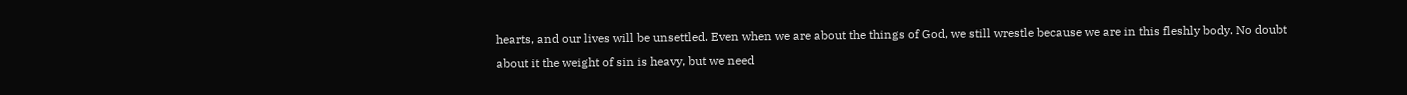hearts, and our lives will be unsettled. Even when we are about the things of God, we still wrestle because we are in this fleshly body. No doubt about it the weight of sin is heavy, but we need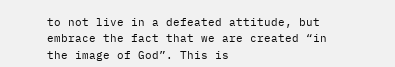to not live in a defeated attitude, but embrace the fact that we are created “in the image of God”. This is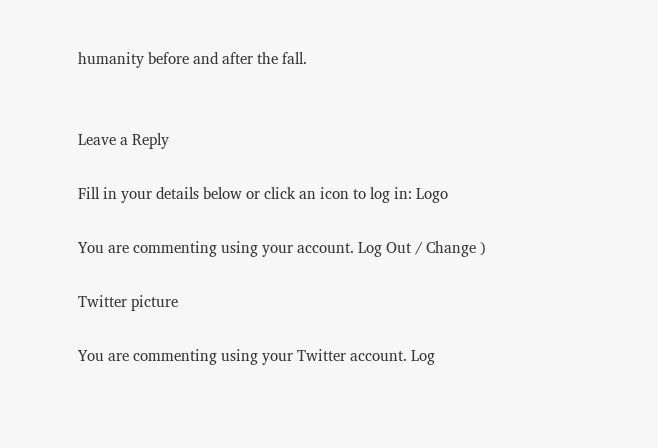humanity before and after the fall.


Leave a Reply

Fill in your details below or click an icon to log in: Logo

You are commenting using your account. Log Out / Change )

Twitter picture

You are commenting using your Twitter account. Log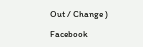Out / Change )

Facebook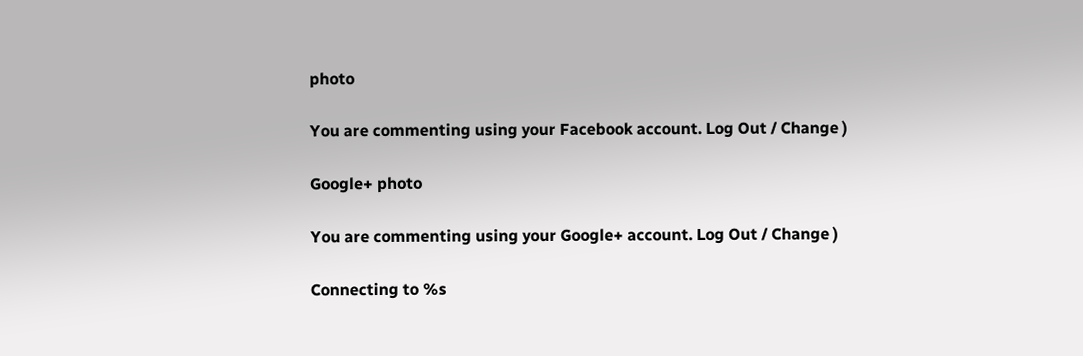photo

You are commenting using your Facebook account. Log Out / Change )

Google+ photo

You are commenting using your Google+ account. Log Out / Change )

Connecting to %s